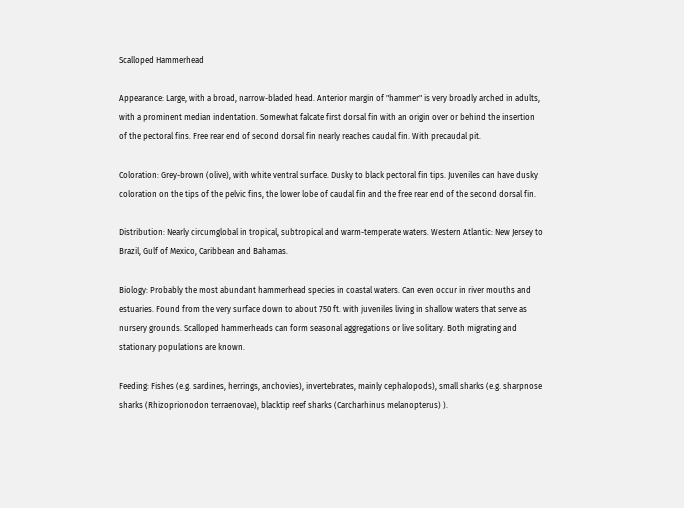Scalloped Hammerhead

Appearance: Large, with a broad, narrow-bladed head. Anterior margin of "hammer" is very broadly arched in adults, with a prominent median indentation. Somewhat falcate first dorsal fin with an origin over or behind the insertion of the pectoral fins. Free rear end of second dorsal fin nearly reaches caudal fin. With precaudal pit.

Coloration: Grey-brown (olive), with white ventral surface. Dusky to black pectoral fin tips. Juveniles can have dusky coloration on the tips of the pelvic fins, the lower lobe of caudal fin and the free rear end of the second dorsal fin.

Distribution: Nearly circumglobal in tropical, subtropical and warm-temperate waters. Western Atlantic: New Jersey to Brazil, Gulf of Mexico, Caribbean and Bahamas.

Biology: Probably the most abundant hammerhead species in coastal waters. Can even occur in river mouths and estuaries. Found from the very surface down to about 750 ft. with juveniles living in shallow waters that serve as nursery grounds. Scalloped hammerheads can form seasonal aggregations or live solitary. Both migrating and stationary populations are known.

Feeding: Fishes (e.g. sardines, herrings, anchovies), invertebrates, mainly cephalopods), small sharks (e.g. sharpnose sharks (Rhizoprionodon terraenovae), blacktip reef sharks (Carcharhinus melanopterus) ).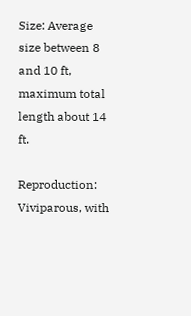Size: Average size between 8 and 10 ft, maximum total length about 14 ft.

Reproduction: Viviparous, with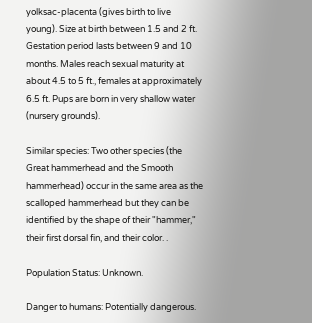yolksac-placenta (gives birth to live young). Size at birth between 1.5 and 2 ft. Gestation period lasts between 9 and 10 months. Males reach sexual maturity at about 4.5 to 5 ft., females at approximately 6.5 ft. Pups are born in very shallow water (nursery grounds).

Similar species: Two other species (the Great hammerhead and the Smooth hammerhead) occur in the same area as the scalloped hammerhead but they can be identified by the shape of their "hammer," their first dorsal fin, and their color. .

Population Status: Unknown.

Danger to humans: Potentially dangerous.